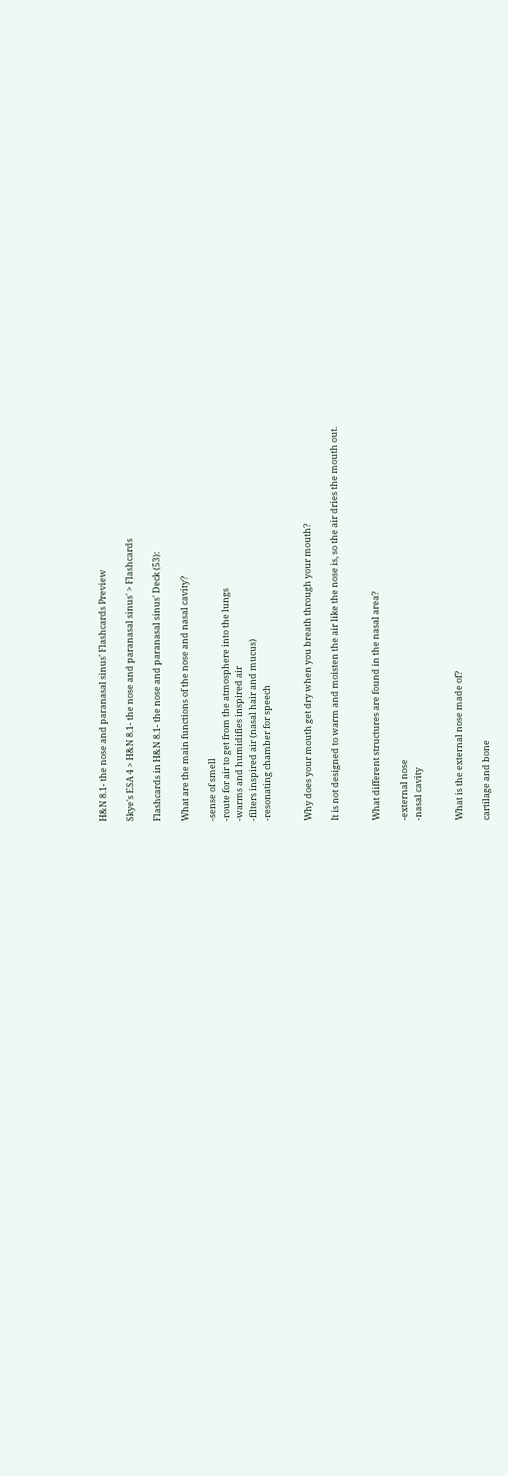H&N 8.1- the nose and paranasal sinus' Flashcards Preview

Skye's ESA 4 > H&N 8.1- the nose and paranasal sinus' > Flashcards

Flashcards in H&N 8.1- the nose and paranasal sinus' Deck (53):

What are the main functions of the nose and nasal cavity?

-sense of smell
-route for air to get from the atmosphere into the lungs
-warms and humidifies inspired air
-filters inspired air (nasal hair and mucus)
-resonating chamber for speech


Why does your mouth get dry when you breath through your mouth?

It is not designed to warm and moisten the air like the nose is, so the air dries the mouth out.


What different structures are found in the nasal area?

-external nose
-nasal cavity


What is the external nose made of?

cartilage and bone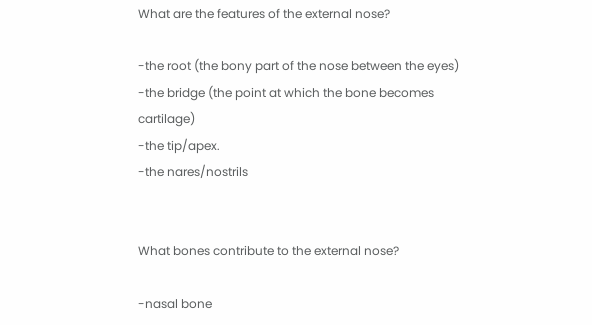What are the features of the external nose?

-the root (the bony part of the nose between the eyes)
-the bridge (the point at which the bone becomes cartilage)
-the tip/apex.
-the nares/nostrils


What bones contribute to the external nose?

-nasal bone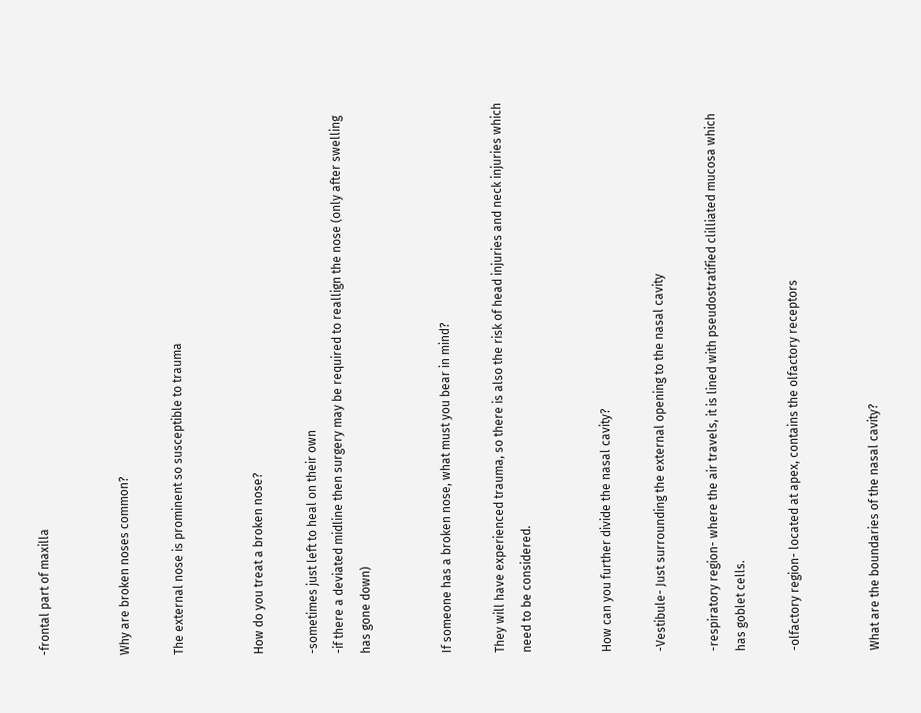-frontal part of maxilla


Why are broken noses common?

The external nose is prominent so susceptible to trauma


How do you treat a broken nose?

-sometimes just left to heal on their own
-if there a deviated midline then surgery may be required to reallign the nose (only after swelling has gone down)


If someone has a broken nose, what must you bear in mind?

They will have experienced trauma, so there is also the risk of head injuries and neck injuries which need to be considered.


How can you further divide the nasal cavity?

-Vestibule- Just surrounding the external opening to the nasal cavity

-respiratory region- where the air travels, it is lined with pseudostratified clilliated mucosa which has goblet cells.

-olfactory region- located at apex, contains the olfactory receptors


What are the boundaries of the nasal cavity?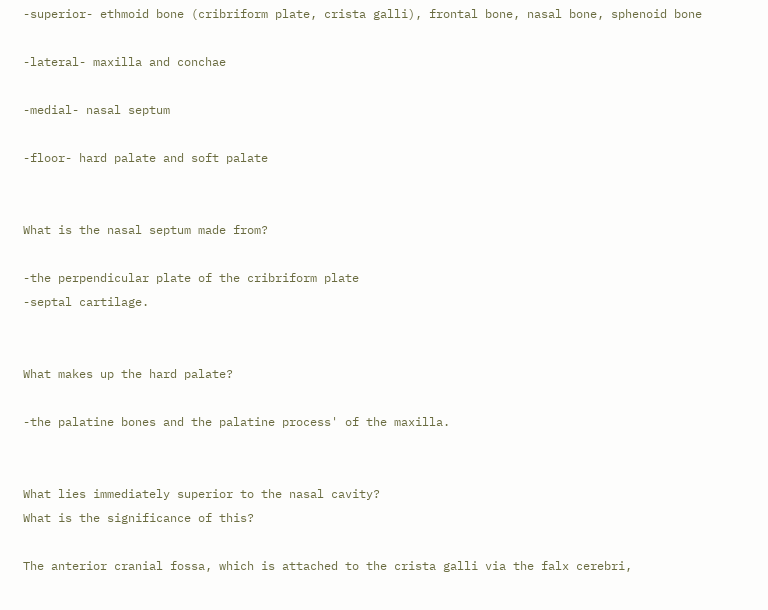-superior- ethmoid bone (cribriform plate, crista galli), frontal bone, nasal bone, sphenoid bone

-lateral- maxilla and conchae

-medial- nasal septum

-floor- hard palate and soft palate


What is the nasal septum made from?

-the perpendicular plate of the cribriform plate
-septal cartilage.


What makes up the hard palate?

-the palatine bones and the palatine process' of the maxilla.


What lies immediately superior to the nasal cavity?
What is the significance of this?

The anterior cranial fossa, which is attached to the crista galli via the falx cerebri,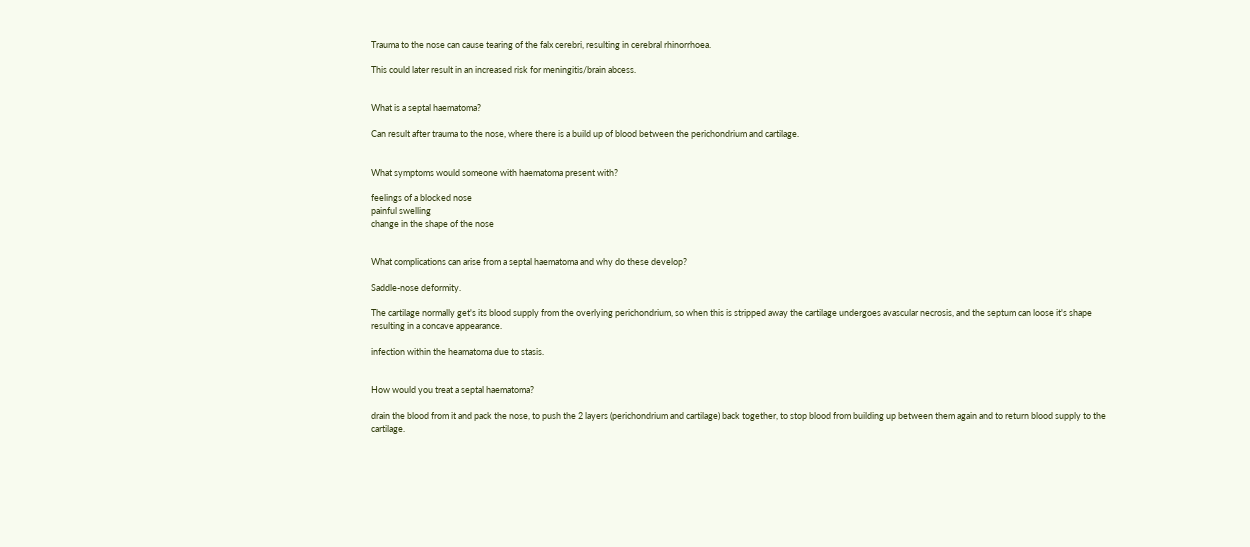Trauma to the nose can cause tearing of the falx cerebri, resulting in cerebral rhinorrhoea.

This could later result in an increased risk for meningitis/brain abcess.


What is a septal haematoma?

Can result after trauma to the nose, where there is a build up of blood between the perichondrium and cartilage.


What symptoms would someone with haematoma present with?

feelings of a blocked nose
painful swelling
change in the shape of the nose


What complications can arise from a septal haematoma and why do these develop?

Saddle-nose deformity.

The cartilage normally get's its blood supply from the overlying perichondrium, so when this is stripped away the cartilage undergoes avascular necrosis, and the septum can loose it's shape resulting in a concave appearance.

infection within the heamatoma due to stasis.


How would you treat a septal haematoma?

drain the blood from it and pack the nose, to push the 2 layers (perichondrium and cartilage) back together, to stop blood from building up between them again and to return blood supply to the cartilage.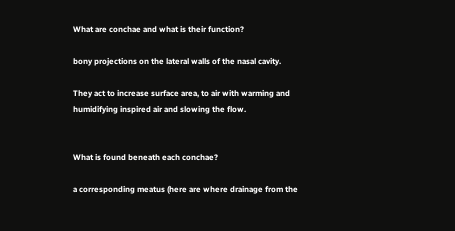What are conchae and what is their function?

bony projections on the lateral walls of the nasal cavity.

They act to increase surface area, to air with warming and humidifying inspired air and slowing the flow.


What is found beneath each conchae?

a corresponding meatus (here are where drainage from the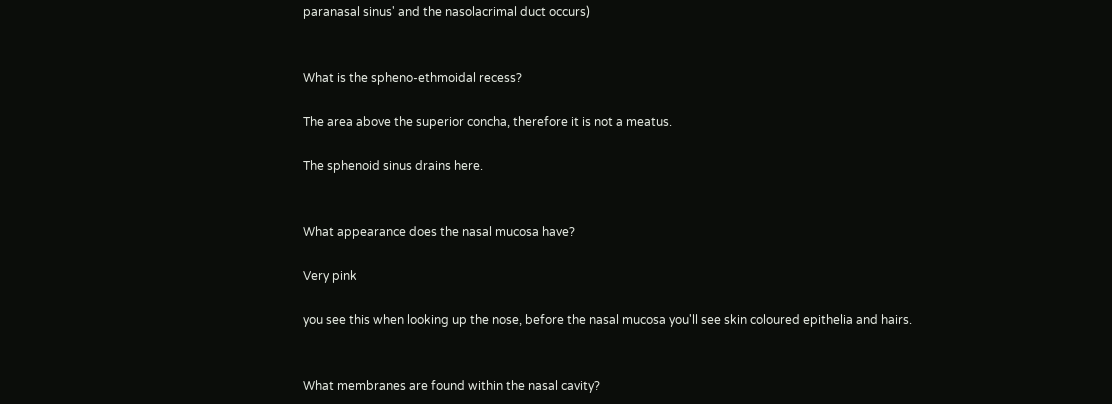paranasal sinus' and the nasolacrimal duct occurs)


What is the spheno-ethmoidal recess?

The area above the superior concha, therefore it is not a meatus.

The sphenoid sinus drains here.


What appearance does the nasal mucosa have?

Very pink

you see this when looking up the nose, before the nasal mucosa you'll see skin coloured epithelia and hairs.


What membranes are found within the nasal cavity?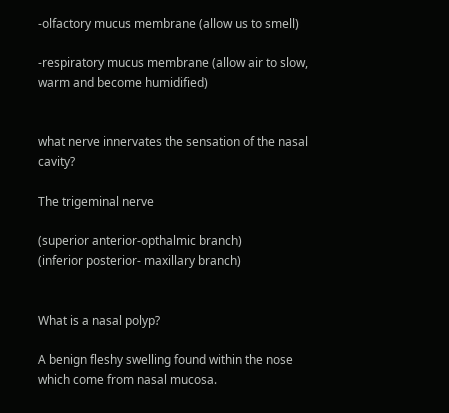-olfactory mucus membrane (allow us to smell)

-respiratory mucus membrane (allow air to slow, warm and become humidified)


what nerve innervates the sensation of the nasal cavity?

The trigeminal nerve

(superior anterior-opthalmic branch)
(inferior posterior- maxillary branch)


What is a nasal polyp?

A benign fleshy swelling found within the nose which come from nasal mucosa.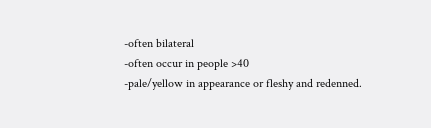-often bilateral
-often occur in people >40
-pale/yellow in appearance or fleshy and redenned.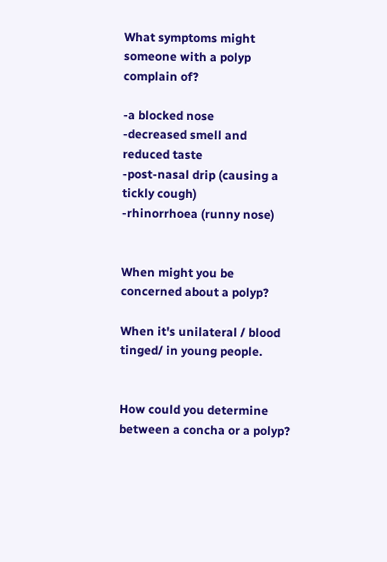What symptoms might someone with a polyp complain of?

-a blocked nose
-decreased smell and reduced taste
-post-nasal drip (causing a tickly cough)
-rhinorrhoea (runny nose)


When might you be concerned about a polyp?

When it's unilateral / blood tinged/ in young people.


How could you determine between a concha or a polyp?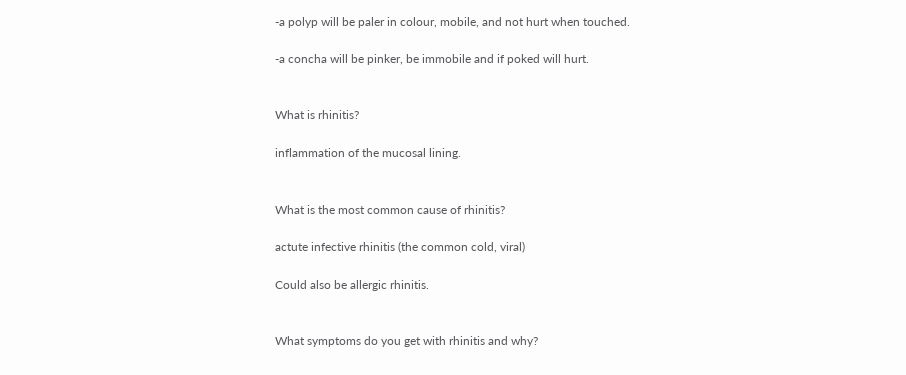-a polyp will be paler in colour, mobile, and not hurt when touched.

-a concha will be pinker, be immobile and if poked will hurt.


What is rhinitis?

inflammation of the mucosal lining.


What is the most common cause of rhinitis?

actute infective rhinitis (the common cold, viral)

Could also be allergic rhinitis.


What symptoms do you get with rhinitis and why?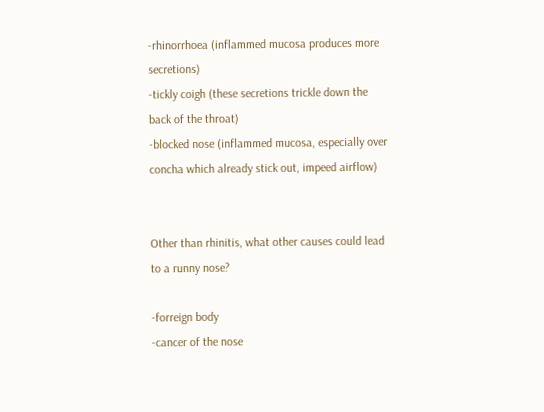-rhinorrhoea (inflammed mucosa produces more secretions)
-tickly coigh (these secretions trickle down the back of the throat)
-blocked nose (inflammed mucosa, especially over concha which already stick out, impeed airflow)


Other than rhinitis, what other causes could lead to a runny nose?

-forreign body
-cancer of the nose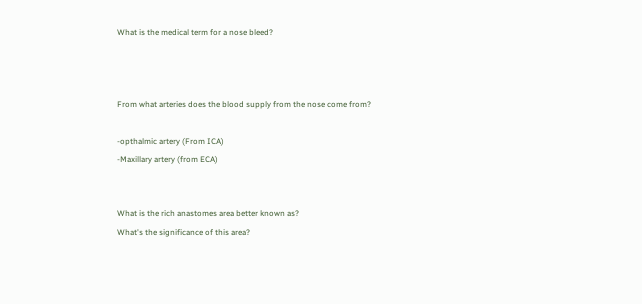What is the medical term for a nose bleed?



From what arteries does the blood supply from the nose come from?

-opthalmic artery (From ICA)
-Maxillary artery (from ECA)


What is the rich anastomes area better known as?
What's the significance of this area?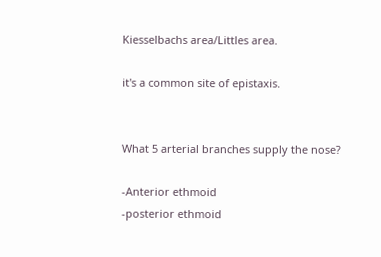Kiesselbachs area/Littles area.

it's a common site of epistaxis.


What 5 arterial branches supply the nose?

-Anterior ethmoid
-posterior ethmoid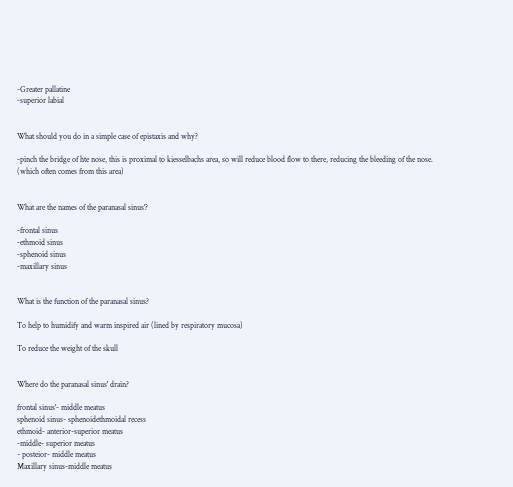-Greater pallatine
-superior labial


What should you do in a simple case of epistaxis and why?

-pinch the bridge of hte nose, this is proximal to kiesselbachs area, so will reduce blood flow to there, reducing the bleeding of the nose. (which often comes from this area)


What are the names of the paranasal sinus'?

-frontal sinus
-ethmoid sinus
-sphenoid sinus
-maxillary sinus


What is the function of the paranasal sinus?

To help to humidify and warm inspired air (lined by respiratory mucosa)

To reduce the weight of the skull


Where do the paranasal sinus' drain?

frontal sinus'- middle meatus
sphenoid sinus- sphenoidethmoidal recess
ethmoid- anterior-superior meatus
-middle- superior meatus
- posteior- middle meatus
Maxillary sinus-middle meatus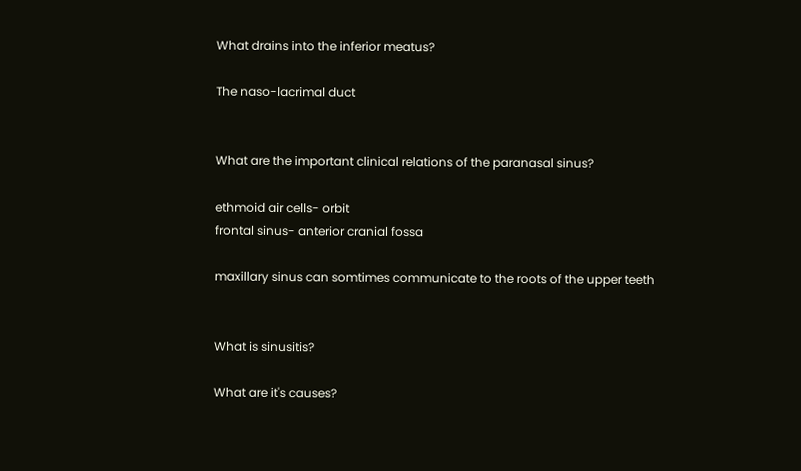What drains into the inferior meatus?

The naso-lacrimal duct


What are the important clinical relations of the paranasal sinus?

ethmoid air cells- orbit
frontal sinus- anterior cranial fossa

maxillary sinus can somtimes communicate to the roots of the upper teeth


What is sinusitis?

What are it's causes?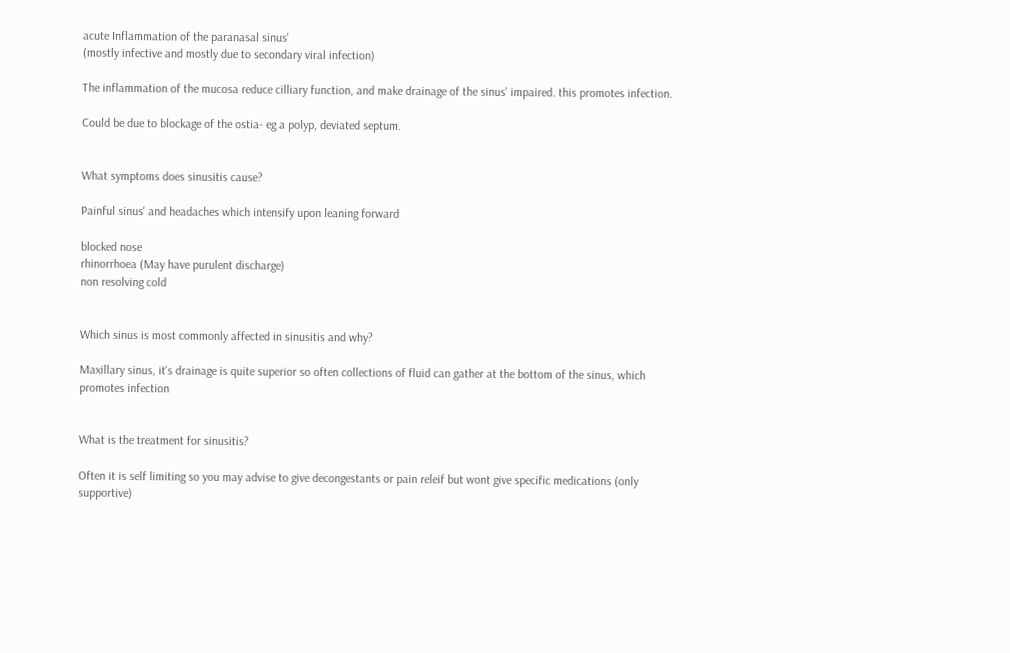acute Inflammation of the paranasal sinus'
(mostly infective and mostly due to secondary viral infection)

The inflammation of the mucosa reduce cilliary function, and make drainage of the sinus' impaired. this promotes infection.

Could be due to blockage of the ostia- eg a polyp, deviated septum.


What symptoms does sinusitis cause?

Painful sinus' and headaches which intensify upon leaning forward

blocked nose
rhinorrhoea (May have purulent discharge)
non resolving cold


Which sinus is most commonly affected in sinusitis and why?

Maxillary sinus, it's drainage is quite superior so often collections of fluid can gather at the bottom of the sinus, which promotes infection


What is the treatment for sinusitis?

Often it is self limiting so you may advise to give decongestants or pain releif but wont give specific medications (only supportive)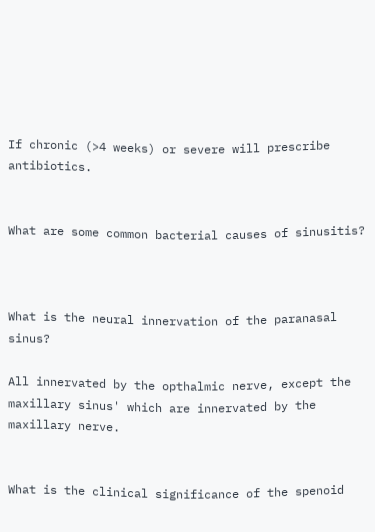If chronic (>4 weeks) or severe will prescribe antibiotics.


What are some common bacterial causes of sinusitis?



What is the neural innervation of the paranasal sinus?

All innervated by the opthalmic nerve, except the maxillary sinus' which are innervated by the maxillary nerve.


What is the clinical significance of the spenoid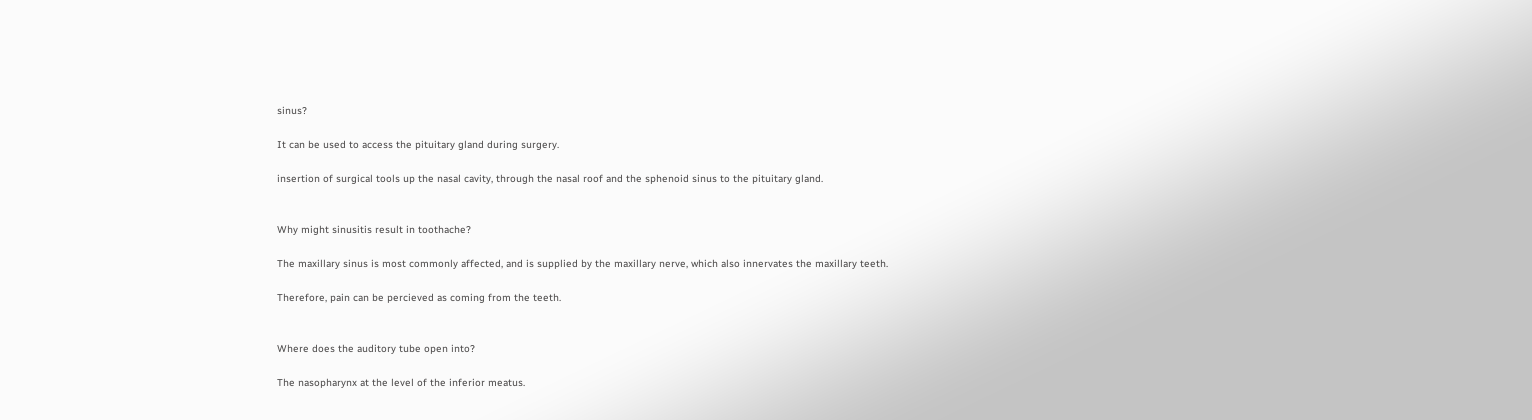sinus?

It can be used to access the pituitary gland during surgery.

insertion of surgical tools up the nasal cavity, through the nasal roof and the sphenoid sinus to the pituitary gland.


Why might sinusitis result in toothache?

The maxillary sinus is most commonly affected, and is supplied by the maxillary nerve, which also innervates the maxillary teeth.

Therefore, pain can be percieved as coming from the teeth.


Where does the auditory tube open into?

The nasopharynx at the level of the inferior meatus.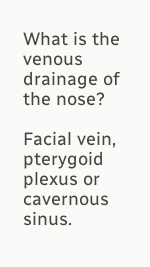What is the venous drainage of the nose?

Facial vein, pterygoid plexus or cavernous sinus.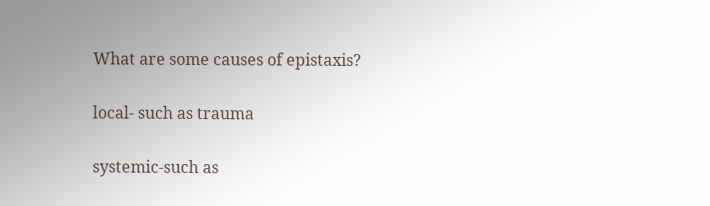What are some causes of epistaxis?

local- such as trauma

systemic-such as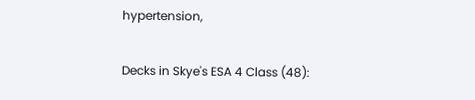hypertension,

Decks in Skye's ESA 4 Class (48):